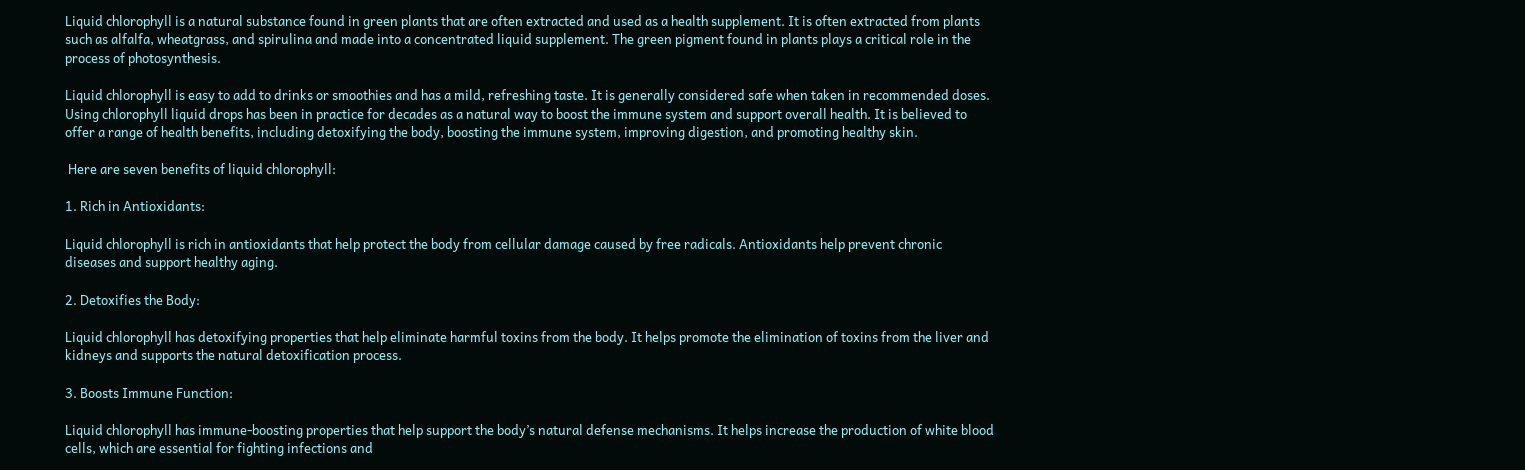Liquid chlorophyll is a natural substance found in green plants that are often extracted and used as a health supplement. It is often extracted from plants such as alfalfa, wheatgrass, and spirulina and made into a concentrated liquid supplement. The green pigment found in plants plays a critical role in the process of photosynthesis.

Liquid chlorophyll is easy to add to drinks or smoothies and has a mild, refreshing taste. It is generally considered safe when taken in recommended doses. Using chlorophyll liquid drops has been in practice for decades as a natural way to boost the immune system and support overall health. It is believed to offer a range of health benefits, including detoxifying the body, boosting the immune system, improving digestion, and promoting healthy skin.

 Here are seven benefits of liquid chlorophyll:

1. Rich in Antioxidants:

Liquid chlorophyll is rich in antioxidants that help protect the body from cellular damage caused by free radicals. Antioxidants help prevent chronic diseases and support healthy aging.

2. Detoxifies the Body:

Liquid chlorophyll has detoxifying properties that help eliminate harmful toxins from the body. It helps promote the elimination of toxins from the liver and kidneys and supports the natural detoxification process.

3. Boosts Immune Function:

Liquid chlorophyll has immune-boosting properties that help support the body’s natural defense mechanisms. It helps increase the production of white blood cells, which are essential for fighting infections and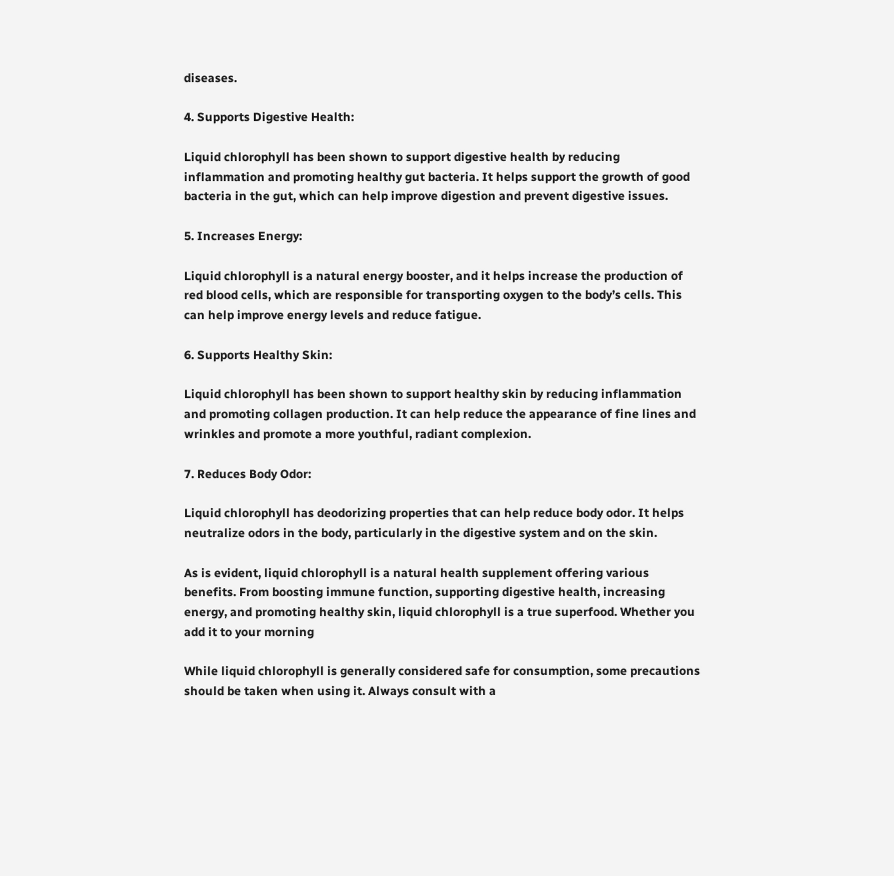diseases.

4. Supports Digestive Health:

Liquid chlorophyll has been shown to support digestive health by reducing inflammation and promoting healthy gut bacteria. It helps support the growth of good bacteria in the gut, which can help improve digestion and prevent digestive issues.

5. Increases Energy:

Liquid chlorophyll is a natural energy booster, and it helps increase the production of red blood cells, which are responsible for transporting oxygen to the body’s cells. This can help improve energy levels and reduce fatigue.

6. Supports Healthy Skin:

Liquid chlorophyll has been shown to support healthy skin by reducing inflammation and promoting collagen production. It can help reduce the appearance of fine lines and wrinkles and promote a more youthful, radiant complexion.

7. Reduces Body Odor:

Liquid chlorophyll has deodorizing properties that can help reduce body odor. It helps neutralize odors in the body, particularly in the digestive system and on the skin.

As is evident, liquid chlorophyll is a natural health supplement offering various benefits. From boosting immune function, supporting digestive health, increasing energy, and promoting healthy skin, liquid chlorophyll is a true superfood. Whether you add it to your morning

While liquid chlorophyll is generally considered safe for consumption, some precautions should be taken when using it. Always consult with a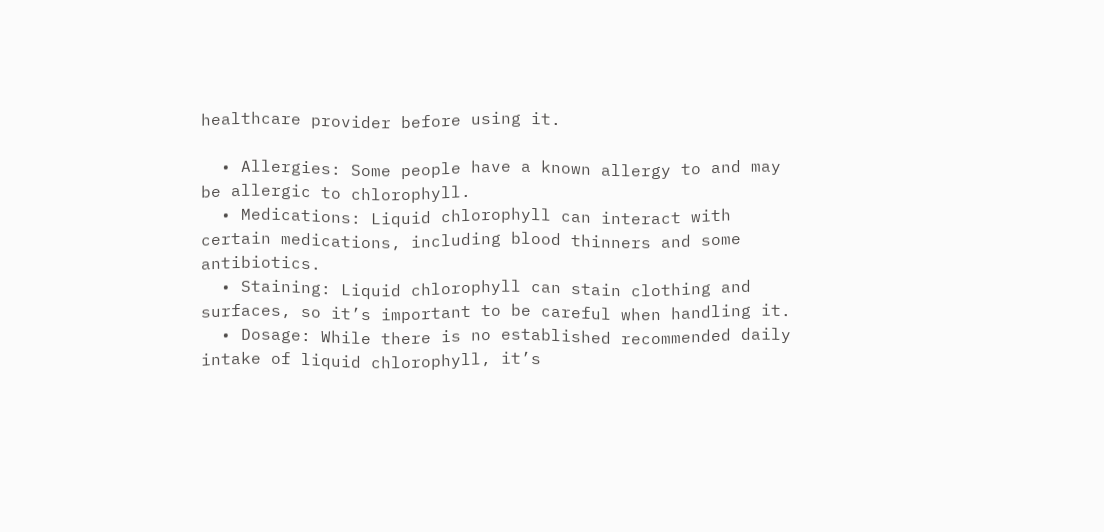healthcare provider before using it.

  • Allergies: Some people have a known allergy to and may be allergic to chlorophyll.
  • Medications: Liquid chlorophyll can interact with certain medications, including blood thinners and some antibiotics.
  • Staining: Liquid chlorophyll can stain clothing and surfaces, so it’s important to be careful when handling it.
  • Dosage: While there is no established recommended daily intake of liquid chlorophyll, it’s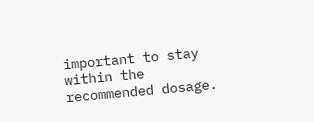important to stay within the recommended dosage.